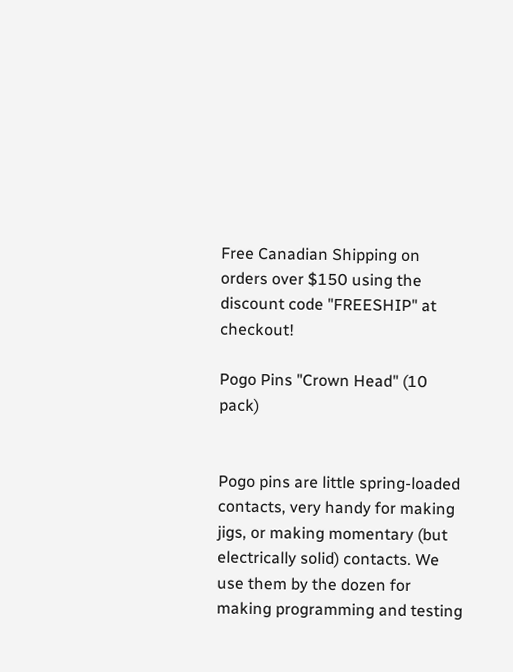Free Canadian Shipping on orders over $150 using the discount code "FREESHIP" at checkout!

Pogo Pins "Crown Head" (10 pack)


Pogo pins are little spring-loaded contacts, very handy for making jigs, or making momentary (but electrically solid) contacts. We use them by the dozen for making programming and testing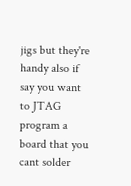jigs but they're handy also if say you want to JTAG program a board that you cant solder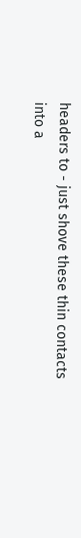headers to - just shove these thin contacts into a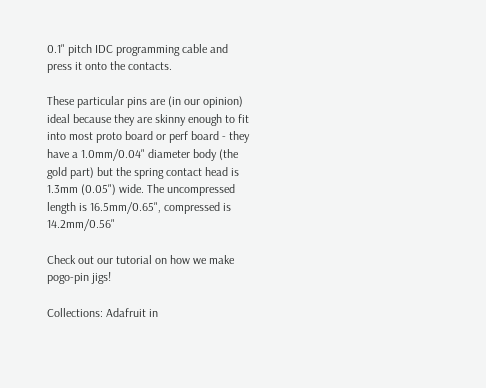0.1" pitch IDC programming cable and press it onto the contacts.

These particular pins are (in our opinion) ideal because they are skinny enough to fit into most proto board or perf board - they have a 1.0mm/0.04" diameter body (the gold part) but the spring contact head is 1.3mm (0.05") wide. The uncompressed length is 16.5mm/0.65", compressed is 14.2mm/0.56"

Check out our tutorial on how we make pogo-pin jigs!

Collections: Adafruit in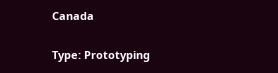Canada

Type: Prototyping